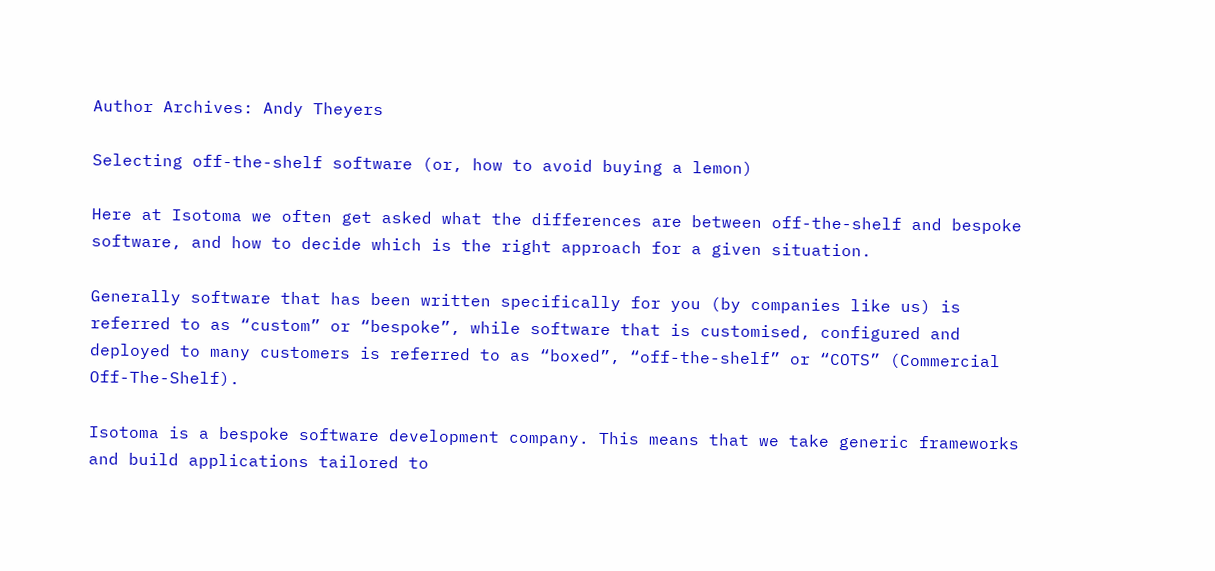Author Archives: Andy Theyers

Selecting off-the-shelf software (or, how to avoid buying a lemon)

Here at Isotoma we often get asked what the differences are between off-the-shelf and bespoke software, and how to decide which is the right approach for a given situation.

Generally software that has been written specifically for you (by companies like us) is referred to as “custom” or “bespoke”, while software that is customised, configured and deployed to many customers is referred to as “boxed”, “off-the-shelf” or “COTS” (Commercial Off-The-Shelf).

Isotoma is a bespoke software development company. This means that we take generic frameworks and build applications tailored to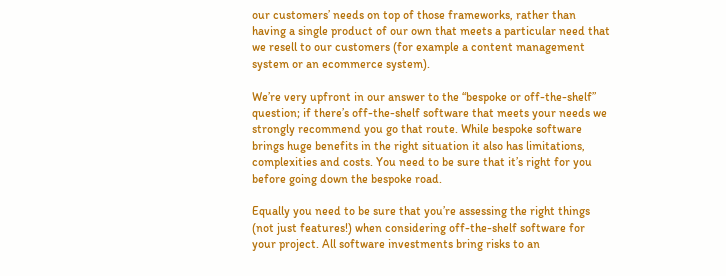our customers’ needs on top of those frameworks, rather than having a single product of our own that meets a particular need that we resell to our customers (for example a content management system or an ecommerce system).

We’re very upfront in our answer to the “bespoke or off-the-shelf” question; if there’s off-the-shelf software that meets your needs we strongly recommend you go that route. While bespoke software brings huge benefits in the right situation it also has limitations, complexities and costs. You need to be sure that it’s right for you before going down the bespoke road.

Equally you need to be sure that you’re assessing the right things (not just features!) when considering off-the-shelf software for your project. All software investments bring risks to an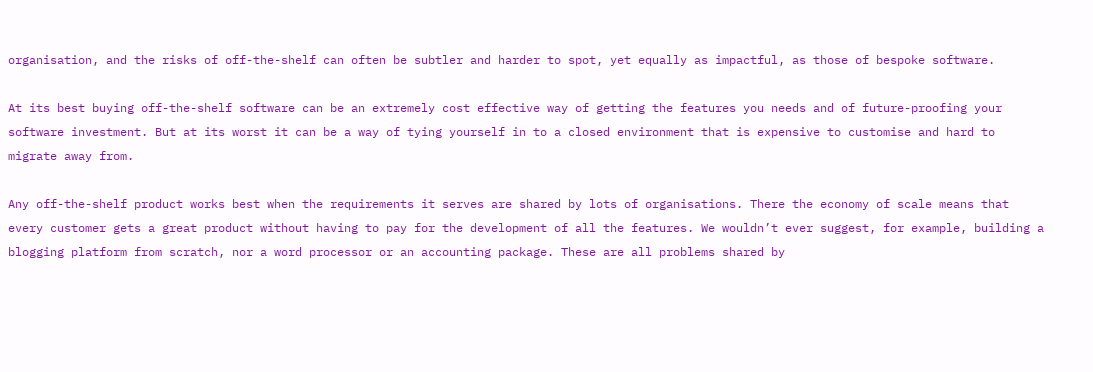organisation, and the risks of off-the-shelf can often be subtler and harder to spot, yet equally as impactful, as those of bespoke software.

At its best buying off-the-shelf software can be an extremely cost effective way of getting the features you needs and of future-proofing your software investment. But at its worst it can be a way of tying yourself in to a closed environment that is expensive to customise and hard to migrate away from.

Any off-the-shelf product works best when the requirements it serves are shared by lots of organisations. There the economy of scale means that every customer gets a great product without having to pay for the development of all the features. We wouldn’t ever suggest, for example, building a blogging platform from scratch, nor a word processor or an accounting package. These are all problems shared by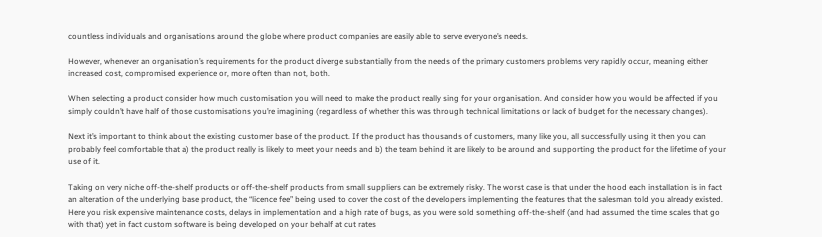countless individuals and organisations around the globe where product companies are easily able to serve everyone’s needs.

However, whenever an organisation’s requirements for the product diverge substantially from the needs of the primary customers problems very rapidly occur, meaning either increased cost, compromised experience or, more often than not, both.

When selecting a product consider how much customisation you will need to make the product really sing for your organisation. And consider how you would be affected if you simply couldn’t have half of those customisations you’re imagining (regardless of whether this was through technical limitations or lack of budget for the necessary changes).

Next it’s important to think about the existing customer base of the product. If the product has thousands of customers, many like you, all successfully using it then you can probably feel comfortable that a) the product really is likely to meet your needs and b) the team behind it are likely to be around and supporting the product for the lifetime of your use of it.

Taking on very niche off-the-shelf products or off-the-shelf products from small suppliers can be extremely risky. The worst case is that under the hood each installation is in fact an alteration of the underlying base product, the “licence fee” being used to cover the cost of the developers implementing the features that the salesman told you already existed. Here you risk expensive maintenance costs, delays in implementation and a high rate of bugs, as you were sold something off-the-shelf (and had assumed the time scales that go with that) yet in fact custom software is being developed on your behalf at cut rates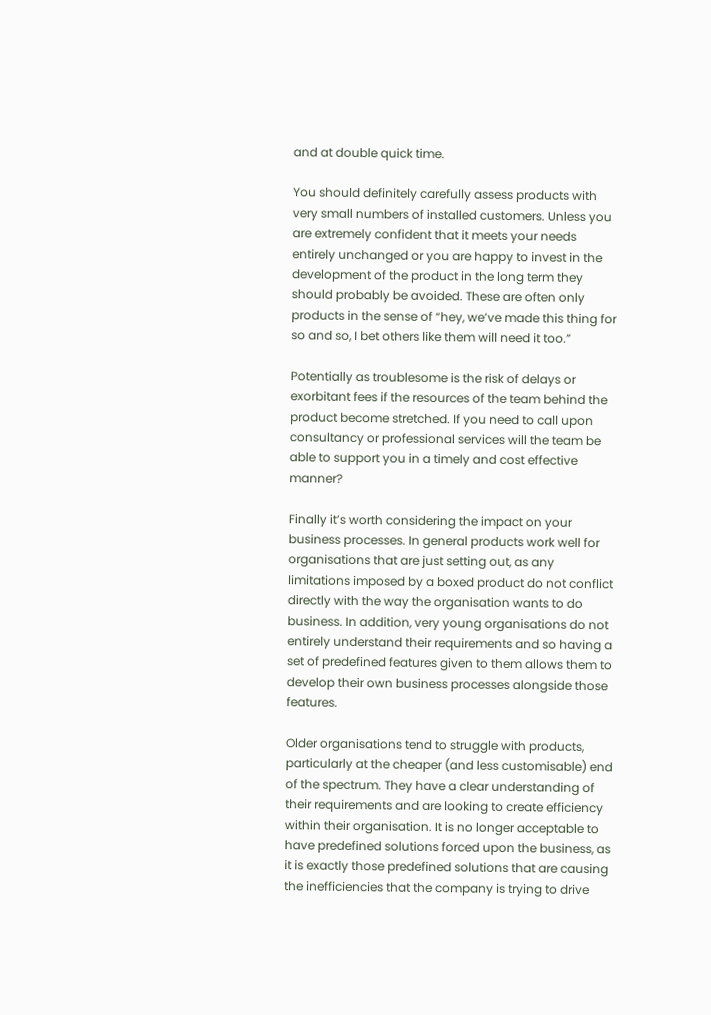and at double quick time.

You should definitely carefully assess products with very small numbers of installed customers. Unless you are extremely confident that it meets your needs entirely unchanged or you are happy to invest in the development of the product in the long term they should probably be avoided. These are often only products in the sense of “hey, we’ve made this thing for so and so, I bet others like them will need it too.”

Potentially as troublesome is the risk of delays or exorbitant fees if the resources of the team behind the product become stretched. If you need to call upon consultancy or professional services will the team be able to support you in a timely and cost effective manner?

Finally it’s worth considering the impact on your business processes. In general products work well for organisations that are just setting out, as any limitations imposed by a boxed product do not conflict directly with the way the organisation wants to do business. In addition, very young organisations do not entirely understand their requirements and so having a set of predefined features given to them allows them to develop their own business processes alongside those features.

Older organisations tend to struggle with products, particularly at the cheaper (and less customisable) end of the spectrum. They have a clear understanding of their requirements and are looking to create efficiency within their organisation. It is no longer acceptable to have predefined solutions forced upon the business, as it is exactly those predefined solutions that are causing the inefficiencies that the company is trying to drive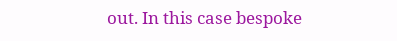out. In this case bespoke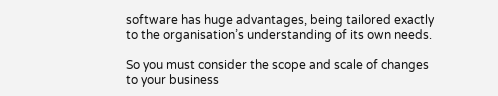software has huge advantages, being tailored exactly to the organisation’s understanding of its own needs.

So you must consider the scope and scale of changes to your business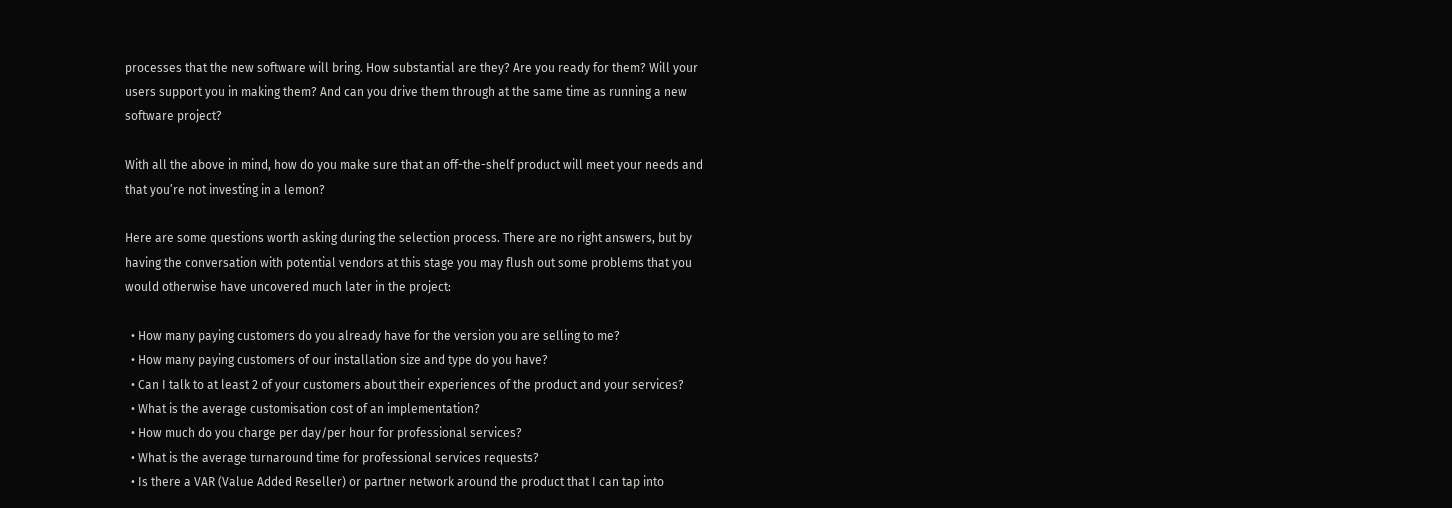processes that the new software will bring. How substantial are they? Are you ready for them? Will your users support you in making them? And can you drive them through at the same time as running a new software project?

With all the above in mind, how do you make sure that an off-the-shelf product will meet your needs and that you’re not investing in a lemon?

Here are some questions worth asking during the selection process. There are no right answers, but by having the conversation with potential vendors at this stage you may flush out some problems that you would otherwise have uncovered much later in the project:

  • How many paying customers do you already have for the version you are selling to me?
  • How many paying customers of our installation size and type do you have?
  • Can I talk to at least 2 of your customers about their experiences of the product and your services?
  • What is the average customisation cost of an implementation?
  • How much do you charge per day/per hour for professional services?
  • What is the average turnaround time for professional services requests?
  • Is there a VAR (Value Added Reseller) or partner network around the product that I can tap into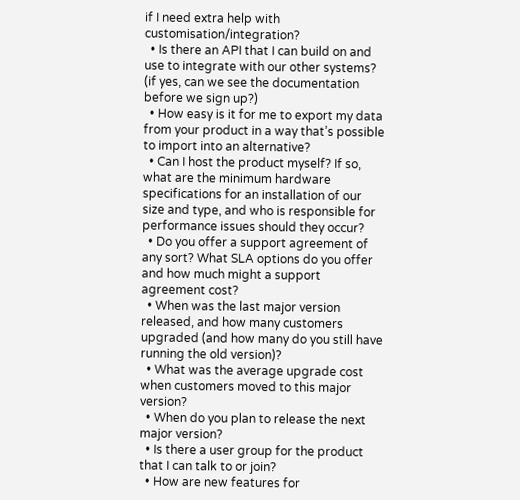if I need extra help with customisation/integration?
  • Is there an API that I can build on and use to integrate with our other systems? (if yes, can we see the documentation before we sign up?)
  • How easy is it for me to export my data from your product in a way that’s possible to import into an alternative?
  • Can I host the product myself? If so, what are the minimum hardware specifications for an installation of our size and type, and who is responsible for performance issues should they occur?
  • Do you offer a support agreement of any sort? What SLA options do you offer and how much might a support agreement cost?
  • When was the last major version released, and how many customers upgraded (and how many do you still have running the old version)?
  • What was the average upgrade cost when customers moved to this major version?
  • When do you plan to release the next major version?
  • Is there a user group for the product that I can talk to or join?
  • How are new features for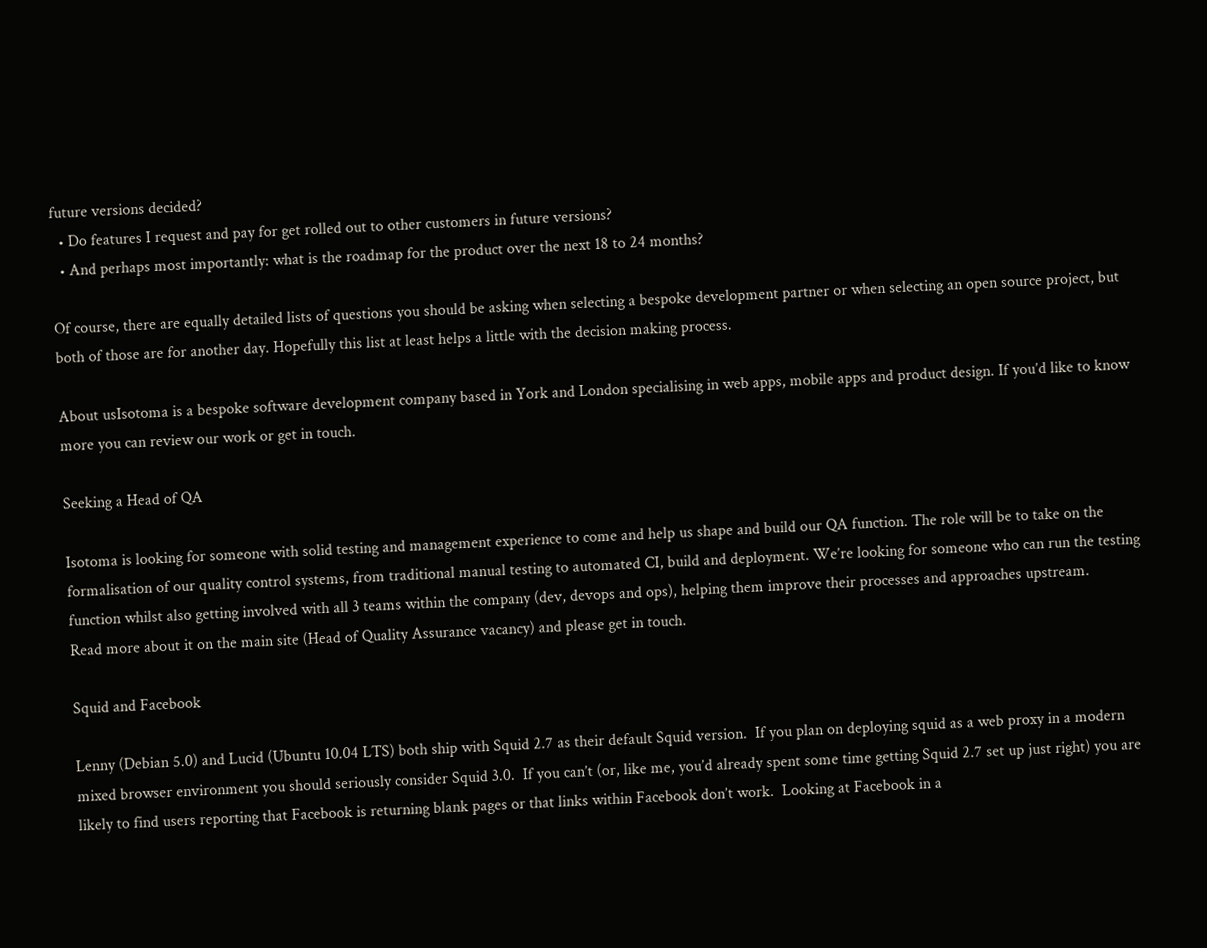future versions decided?
  • Do features I request and pay for get rolled out to other customers in future versions?
  • And perhaps most importantly: what is the roadmap for the product over the next 18 to 24 months?

Of course, there are equally detailed lists of questions you should be asking when selecting a bespoke development partner or when selecting an open source project, but both of those are for another day. Hopefully this list at least helps a little with the decision making process.

About usIsotoma is a bespoke software development company based in York and London specialising in web apps, mobile apps and product design. If you’d like to know more you can review our work or get in touch.

Seeking a Head of QA

Isotoma is looking for someone with solid testing and management experience to come and help us shape and build our QA function. The role will be to take on the formalisation of our quality control systems, from traditional manual testing to automated CI, build and deployment. We’re looking for someone who can run the testing function whilst also getting involved with all 3 teams within the company (dev, devops and ops), helping them improve their processes and approaches upstream.
Read more about it on the main site (Head of Quality Assurance vacancy) and please get in touch.

Squid and Facebook

Lenny (Debian 5.0) and Lucid (Ubuntu 10.04 LTS) both ship with Squid 2.7 as their default Squid version.  If you plan on deploying squid as a web proxy in a modern mixed browser environment you should seriously consider Squid 3.0.  If you can’t (or, like me, you’d already spent some time getting Squid 2.7 set up just right) you are likely to find users reporting that Facebook is returning blank pages or that links within Facebook don’t work.  Looking at Facebook in a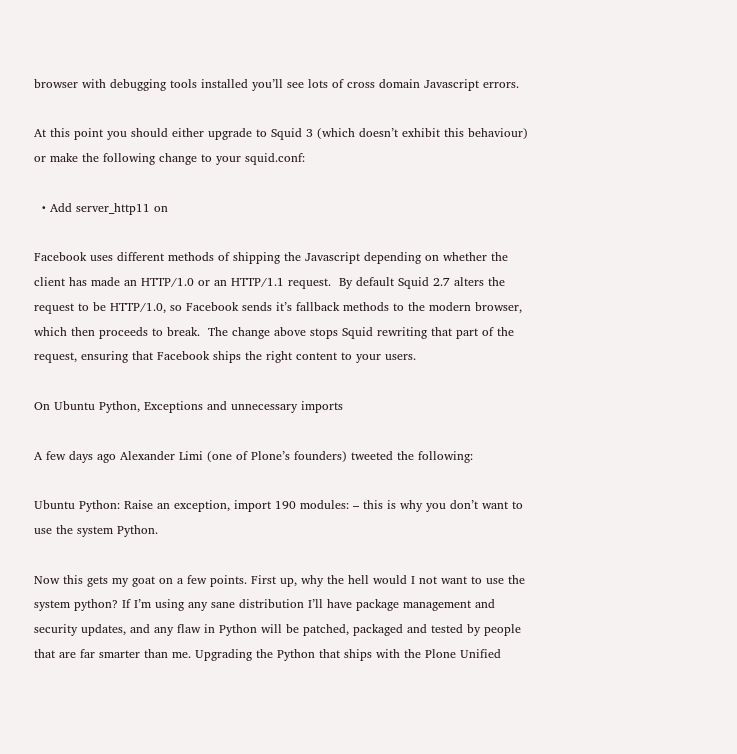browser with debugging tools installed you’ll see lots of cross domain Javascript errors.

At this point you should either upgrade to Squid 3 (which doesn’t exhibit this behaviour) or make the following change to your squid.conf:

  • Add server_http11 on

Facebook uses different methods of shipping the Javascript depending on whether the client has made an HTTP/1.0 or an HTTP/1.1 request.  By default Squid 2.7 alters the request to be HTTP/1.0, so Facebook sends it’s fallback methods to the modern browser, which then proceeds to break.  The change above stops Squid rewriting that part of the request, ensuring that Facebook ships the right content to your users.

On Ubuntu Python, Exceptions and unnecessary imports

A few days ago Alexander Limi (one of Plone’s founders) tweeted the following:

Ubuntu Python: Raise an exception, import 190 modules: – this is why you don’t want to use the system Python.

Now this gets my goat on a few points. First up, why the hell would I not want to use the system python? If I’m using any sane distribution I’ll have package management and security updates, and any flaw in Python will be patched, packaged and tested by people that are far smarter than me. Upgrading the Python that ships with the Plone Unified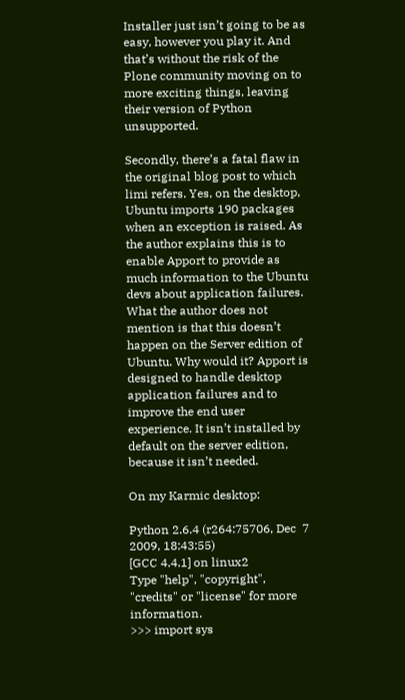Installer just isn’t going to be as easy, however you play it. And that’s without the risk of the Plone community moving on to more exciting things, leaving their version of Python unsupported.

Secondly, there’s a fatal flaw in the original blog post to which limi refers. Yes, on the desktop, Ubuntu imports 190 packages when an exception is raised. As the author explains this is to enable Apport to provide as much information to the Ubuntu devs about application failures. What the author does not mention is that this doesn’t happen on the Server edition of Ubuntu. Why would it? Apport is designed to handle desktop application failures and to improve the end user experience. It isn’t installed by default on the server edition, because it isn’t needed.

On my Karmic desktop:

Python 2.6.4 (r264:75706, Dec  7 2009, 18:43:55)
[GCC 4.4.1] on linux2
Type "help", "copyright", "credits" or "license" for more information.
>>> import sys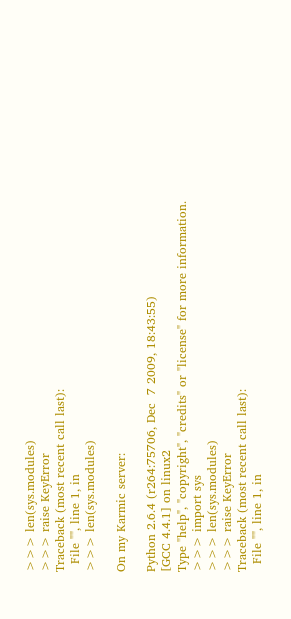>>> len(sys.modules)
>>> raise KeyError
Traceback (most recent call last):
  File "", line 1, in
>>> len(sys.modules)

On my Karmic server:

Python 2.6.4 (r264:75706, Dec  7 2009, 18:43:55)
[GCC 4.4.1] on linux2
Type "help", "copyright", "credits" or "license" for more information.
>>> import sys
>>> len(sys.modules)
>>> raise KeyError
Traceback (most recent call last):
  File "", line 1, in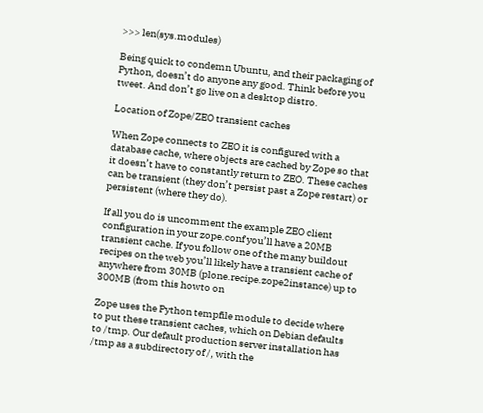>>> len(sys.modules)

Being quick to condemn Ubuntu, and their packaging of Python, doesn’t do anyone any good. Think before you tweet. And don’t go live on a desktop distro.

Location of Zope/ZEO transient caches

When Zope connects to ZEO it is configured with a database cache, where objects are cached by Zope so that it doesn’t have to constantly return to ZEO. These caches can be transient (they don’t persist past a Zope restart) or persistent (where they do).

If all you do is uncomment the example ZEO client configuration in your zope.conf you’ll have a 20MB transient cache. If you follow one of the many buildout recipes on the web you’ll likely have a transient cache of anywhere from 30MB (plone.recipe.zope2instance) up to 300MB (from this howto on

Zope uses the Python tempfile module to decide where to put these transient caches, which on Debian defaults to /tmp. Our default production server installation has /tmp as a subdirectory of /, with the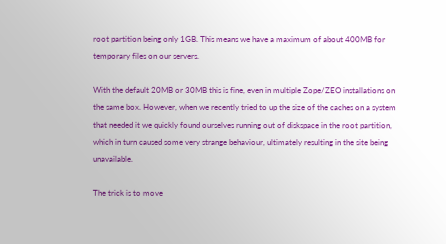root partition being only 1GB. This means we have a maximum of about 400MB for temporary files on our servers.

With the default 20MB or 30MB this is fine, even in multiple Zope/ZEO installations on the same box. However, when we recently tried to up the size of the caches on a system that needed it we quickly found ourselves running out of diskspace in the root partition, which in turn caused some very strange behaviour, ultimately resulting in the site being unavailable.

The trick is to move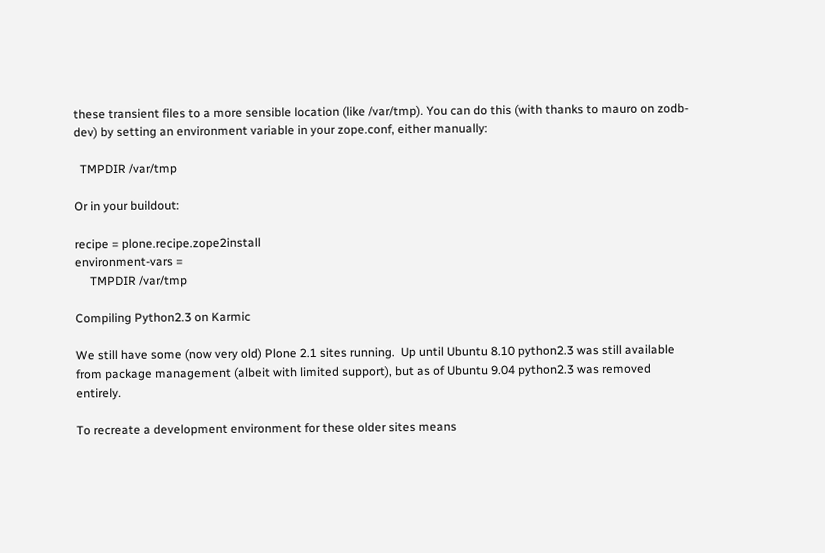these transient files to a more sensible location (like /var/tmp). You can do this (with thanks to mauro on zodb-dev) by setting an environment variable in your zope.conf, either manually:

  TMPDIR /var/tmp

Or in your buildout:

recipe = plone.recipe.zope2install
environment-vars =
     TMPDIR /var/tmp

Compiling Python2.3 on Karmic

We still have some (now very old) Plone 2.1 sites running.  Up until Ubuntu 8.10 python2.3 was still available from package management (albeit with limited support), but as of Ubuntu 9.04 python2.3 was removed entirely.

To recreate a development environment for these older sites means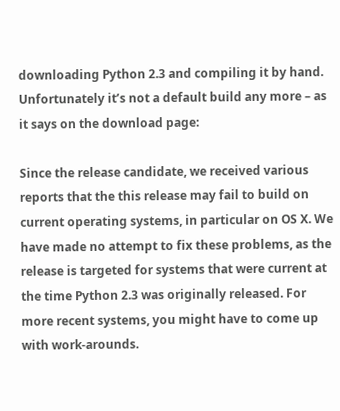downloading Python 2.3 and compiling it by hand.  Unfortunately it’s not a default build any more – as it says on the download page:

Since the release candidate, we received various reports that the this release may fail to build on current operating systems, in particular on OS X. We have made no attempt to fix these problems, as the release is targeted for systems that were current at the time Python 2.3 was originally released. For more recent systems, you might have to come up with work-arounds.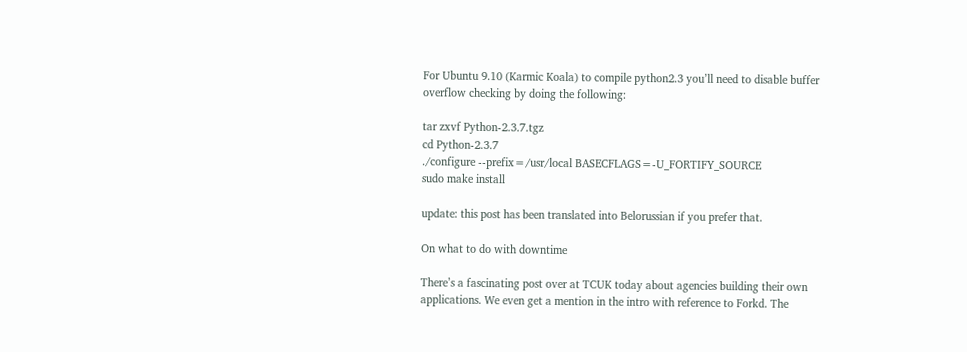For Ubuntu 9.10 (Karmic Koala) to compile python2.3 you’ll need to disable buffer overflow checking by doing the following:

tar zxvf Python-2.3.7.tgz
cd Python-2.3.7
./configure --prefix=/usr/local BASECFLAGS=-U_FORTIFY_SOURCE
sudo make install

update: this post has been translated into Belorussian if you prefer that.

On what to do with downtime

There’s a fascinating post over at TCUK today about agencies building their own applications. We even get a mention in the intro with reference to Forkd. The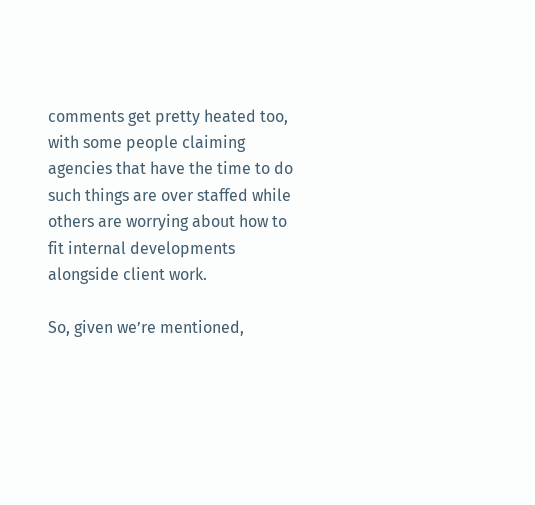comments get pretty heated too, with some people claiming agencies that have the time to do such things are over staffed while others are worrying about how to fit internal developments alongside client work.

So, given we’re mentioned,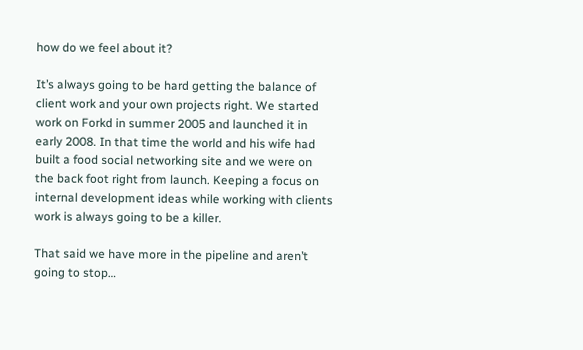how do we feel about it?

It’s always going to be hard getting the balance of client work and your own projects right. We started work on Forkd in summer 2005 and launched it in early 2008. In that time the world and his wife had built a food social networking site and we were on the back foot right from launch. Keeping a focus on internal development ideas while working with clients work is always going to be a killer.

That said we have more in the pipeline and aren’t going to stop…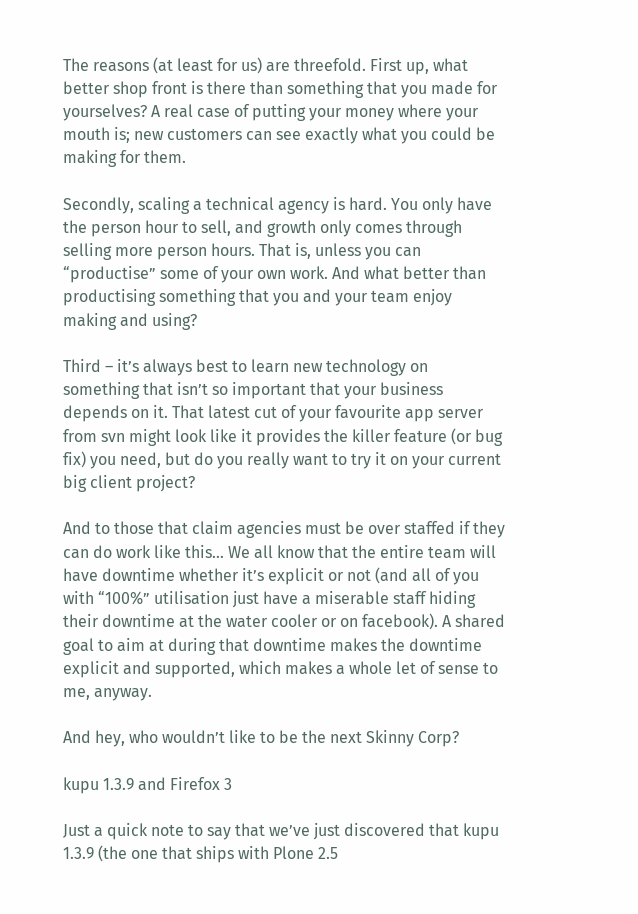The reasons (at least for us) are threefold. First up, what better shop front is there than something that you made for yourselves? A real case of putting your money where your mouth is; new customers can see exactly what you could be making for them.

Secondly, scaling a technical agency is hard. You only have the person hour to sell, and growth only comes through selling more person hours. That is, unless you can “productise” some of your own work. And what better than productising something that you and your team enjoy making and using?

Third – it’s always best to learn new technology on something that isn’t so important that your business depends on it. That latest cut of your favourite app server from svn might look like it provides the killer feature (or bug fix) you need, but do you really want to try it on your current big client project?

And to those that claim agencies must be over staffed if they can do work like this… We all know that the entire team will have downtime whether it’s explicit or not (and all of you with “100%” utilisation just have a miserable staff hiding their downtime at the water cooler or on facebook). A shared goal to aim at during that downtime makes the downtime explicit and supported, which makes a whole let of sense to me, anyway.

And hey, who wouldn’t like to be the next Skinny Corp?

kupu 1.3.9 and Firefox 3

Just a quick note to say that we’ve just discovered that kupu 1.3.9 (the one that ships with Plone 2.5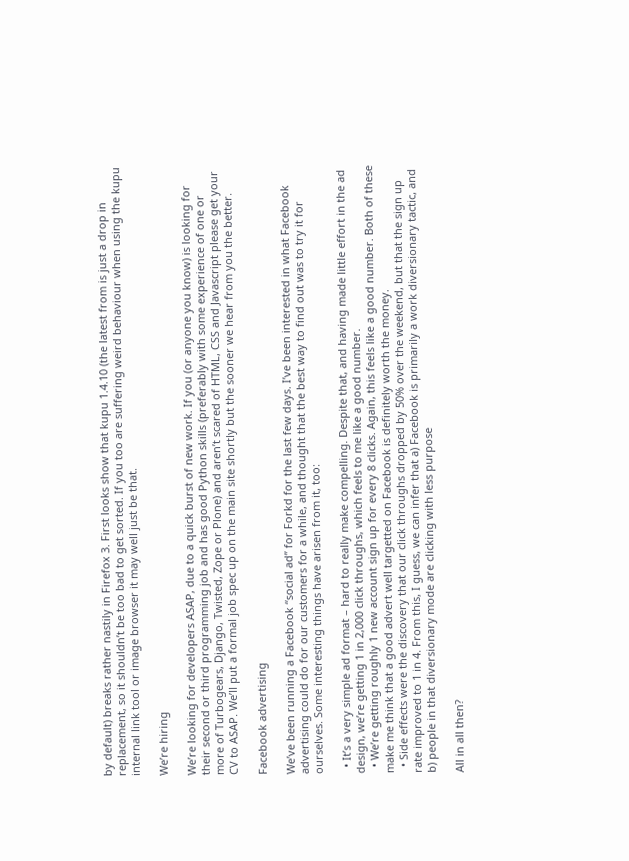by default) breaks rather nastily in Firefox 3. First looks show that kupu 1.4.10 (the latest from is just a drop in replacement, so it shouldn’t be too bad to get sorted. If you too are suffering weird behaviour when using the kupu internal link tool or image browser it may well just be that.

We’re hiring

We’re looking for developers ASAP, due to a quick burst of new work. If you (or anyone you know) is looking for their second or third programming job and has good Python skills (preferably with some experience of one or more of Turbogears, Django, Twisted, Zope or Plone) and aren’t scared of HTML, CSS and Javascript please get your CV to ASAP. We’ll put a formal job spec up on the main site shortly but the sooner we hear from you the better.

Facebook advertising

We’ve been running a Facebook “social ad” for Forkd for the last few days. I’ve been interested in what Facebook advertising could do for our customers for a while, and thought that the best way to find out was to try it for ourselves. Some interesting things have arisen from it, too:

  • It’s a very simple ad format – hard to really make compelling. Despite that, and having made little effort in the ad design, we’re getting 1 in 2,000 click throughs, which feels to me like a good number.
  • We’re getting roughly 1 new account sign up for every 8 clicks. Again, this feels like a good number. Both of these make me think that a good advert well targetted on Facebook is definitely worth the money.
  • Side effects were the discovery that our click throughs dropped by 50% over the weekend, but that the sign up rate improved to 1 in 4. From this, I guess, we can infer that a) Facebook is primarily a work diversionary tactic, and b) people in that diversionary mode are clicking with less purpose

All in all then?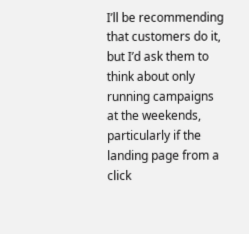I’ll be recommending that customers do it, but I’d ask them to think about only running campaigns at the weekends, particularly if the landing page from a click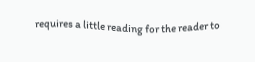requires a little reading for the reader to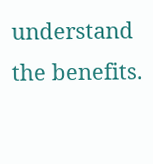understand the benefits.